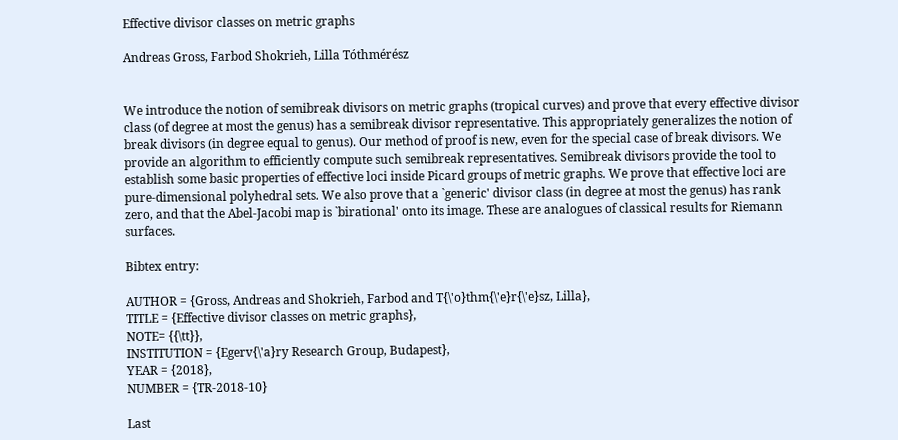Effective divisor classes on metric graphs

Andreas Gross, Farbod Shokrieh, Lilla Tóthmérész


We introduce the notion of semibreak divisors on metric graphs (tropical curves) and prove that every effective divisor class (of degree at most the genus) has a semibreak divisor representative. This appropriately generalizes the notion of break divisors (in degree equal to genus). Our method of proof is new, even for the special case of break divisors. We provide an algorithm to efficiently compute such semibreak representatives. Semibreak divisors provide the tool to establish some basic properties of effective loci inside Picard groups of metric graphs. We prove that effective loci are pure-dimensional polyhedral sets. We also prove that a `generic' divisor class (in degree at most the genus) has rank zero, and that the Abel-Jacobi map is `birational' onto its image. These are analogues of classical results for Riemann surfaces.

Bibtex entry:

AUTHOR = {Gross, Andreas and Shokrieh, Farbod and T{\'o}thm{\'e}r{\'e}sz, Lilla},
TITLE = {Effective divisor classes on metric graphs},
NOTE= {{\tt}},
INSTITUTION = {Egerv{\'a}ry Research Group, Budapest},
YEAR = {2018},
NUMBER = {TR-2018-10}

Last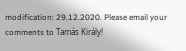modification: 29.12.2020. Please email your comments to Tamás Király!